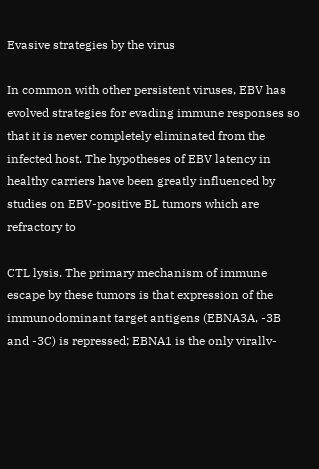Evasive strategies by the virus

In common with other persistent viruses, EBV has evolved strategies for evading immune responses so that it is never completely eliminated from the infected host. The hypotheses of EBV latency in healthy carriers have been greatly influenced by studies on EBV-positive BL tumors which are refractory to

CTL lysis. The primary mechanism of immune escape by these tumors is that expression of the immunodominant target antigens (EBNA3A, -3B and -3C) is repressed; EBNA1 is the only virallv-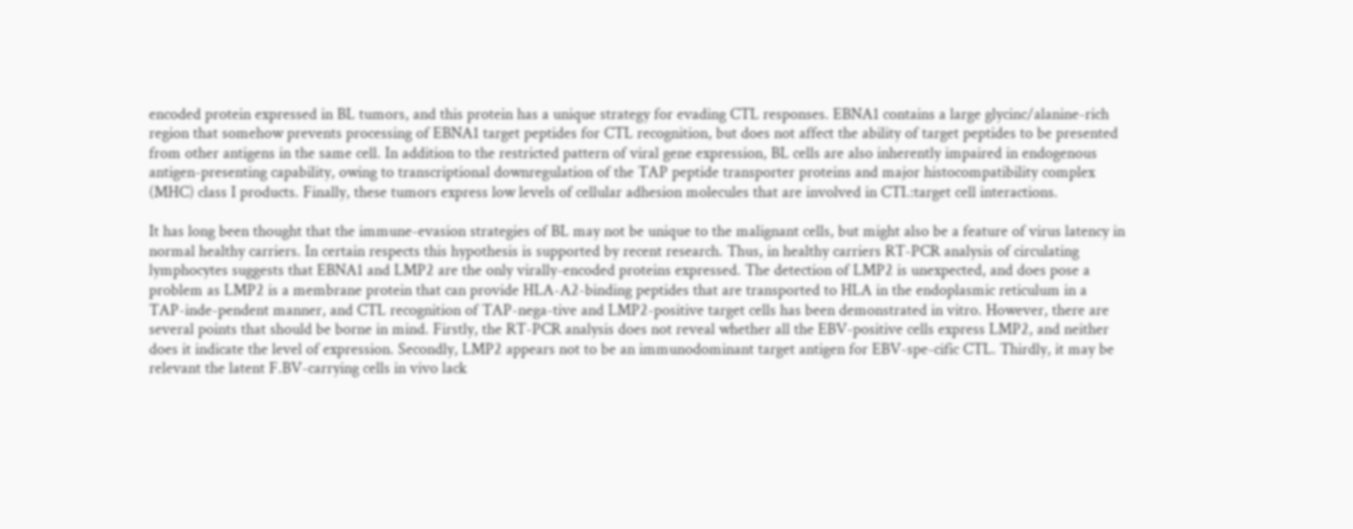encoded protein expressed in BL tumors, and this protein has a unique strategy for evading CTL responses. EBNA1 contains a large glycinc/alanine-rich region that somehow prevents processing of EBNA1 target peptides for CTL recognition, but does not affect the ability of target peptides to be presented from other antigens in the same cell. In addition to the restricted pattern of viral gene expression, BL cells are also inherently impaired in endogenous antigen-presenting capability, owing to transcriptional downregulation of the TAP peptide transporter proteins and major histocompatibility complex (MHC) class I products. Finally, these tumors express low levels of cellular adhesion molecules that are involved in CTI.:target cell interactions.

It has long been thought that the immune-evasion strategies of BL may not be unique to the malignant cells, but might also be a feature of virus latency in normal healthy carriers. In certain respects this hypothesis is supported by recent research. Thus, in healthy carriers RT-PCR analysis of circulating lymphocytes suggests that EBNA1 and LMP2 are the only virally-encoded proteins expressed. The detection of LMP2 is unexpected, and does pose a problem as LMP2 is a membrane protein that can provide HLA-A2-binding peptides that are transported to HLA in the endoplasmic reticulum in a TAP-inde-pendent manner, and CTL recognition of TAP-nega-tive and LMP2-positive target cells has been demonstrated in vitro. However, there are several points that should be borne in mind. Firstly, the RT-PCR analysis does not reveal whether all the EBV-positive cells express LMP2, and neither does it indicate the level of expression. Secondly, LMP2 appears not to be an immunodominant target antigen for EBV-spe-cific CTL. Thirdly, it may be relevant the latent F.BV-carrying cells in vivo lack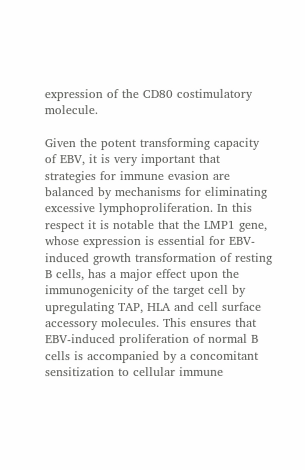expression of the CD80 costimulatory molecule.

Given the potent transforming capacity of EBV, it is very important that strategies for immune evasion are balanced by mechanisms for eliminating excessive lymphoproliferation. In this respect it is notable that the LMP1 gene, whose expression is essential for EBV-induced growth transformation of resting B cells, has a major effect upon the immunogenicity of the target cell by upregulating TAP, HLA and cell surface accessory molecules. This ensures that EBV-induced proliferation of normal B cells is accompanied by a concomitant sensitization to cellular immune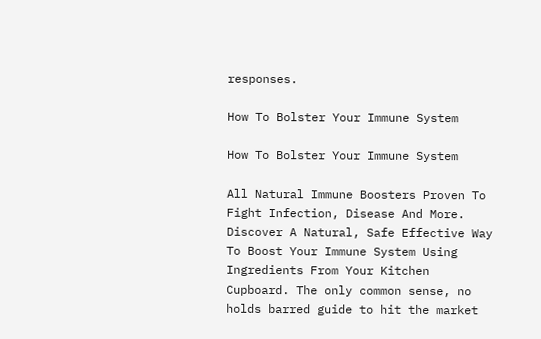responses.

How To Bolster Your Immune System

How To Bolster Your Immune System

All Natural Immune Boosters Proven To Fight Infection, Disease And More. Discover A Natural, Safe Effective Way To Boost Your Immune System Using Ingredients From Your Kitchen Cupboard. The only common sense, no holds barred guide to hit the market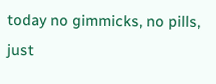today no gimmicks, no pills, just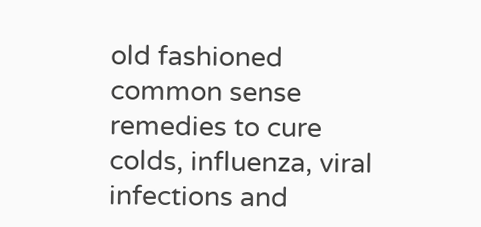old fashioned common sense remedies to cure colds, influenza, viral infections and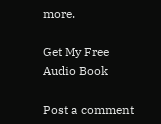more.

Get My Free Audio Book

Post a comment